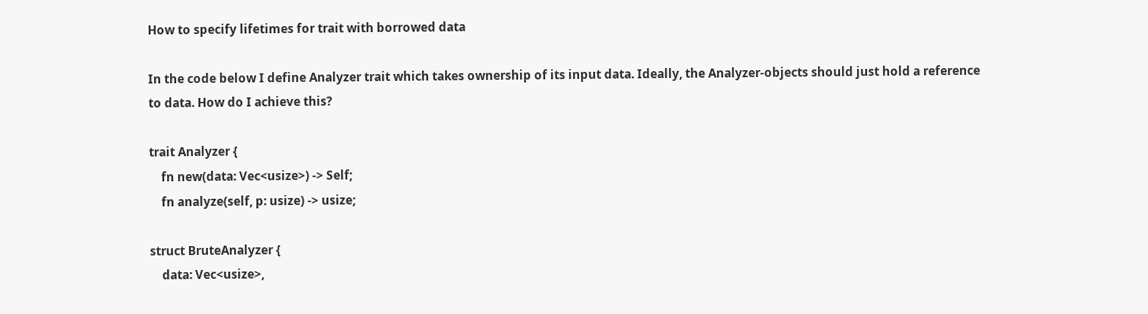How to specify lifetimes for trait with borrowed data

In the code below I define Analyzer trait which takes ownership of its input data. Ideally, the Analyzer-objects should just hold a reference to data. How do I achieve this?

trait Analyzer {
    fn new(data: Vec<usize>) -> Self;
    fn analyze(self, p: usize) -> usize;

struct BruteAnalyzer {
    data: Vec<usize>,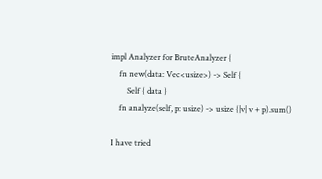impl Analyzer for BruteAnalyzer {
    fn new(data: Vec<usize>) -> Self {
        Self { data }
    fn analyze(self, p: usize) -> usize {|v| v + p).sum()

I have tried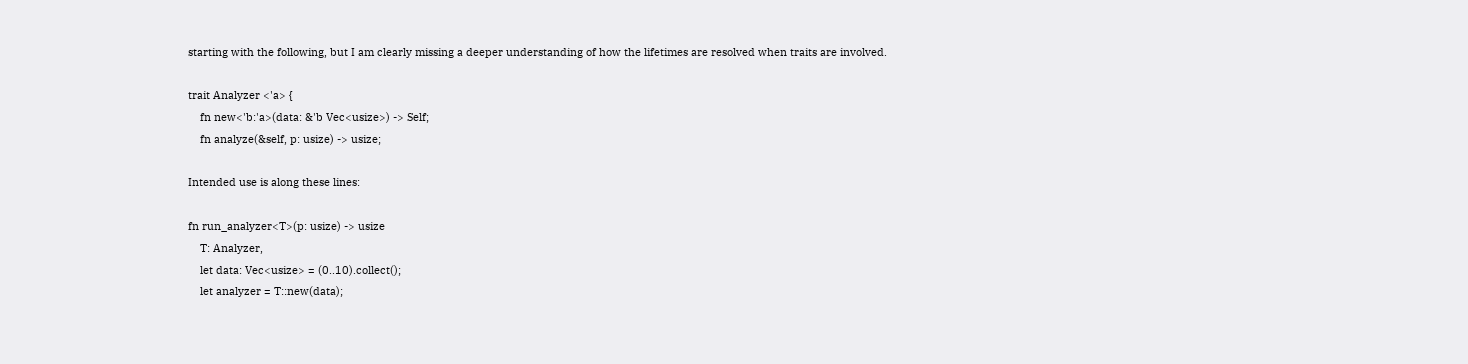starting with the following, but I am clearly missing a deeper understanding of how the lifetimes are resolved when traits are involved.

trait Analyzer <'a> {
    fn new<'b:'a>(data: &'b Vec<usize>) -> Self;
    fn analyze(&self, p: usize) -> usize;

Intended use is along these lines:

fn run_analyzer<T>(p: usize) -> usize
    T: Analyzer,
    let data: Vec<usize> = (0..10).collect();
    let analyzer = T::new(data);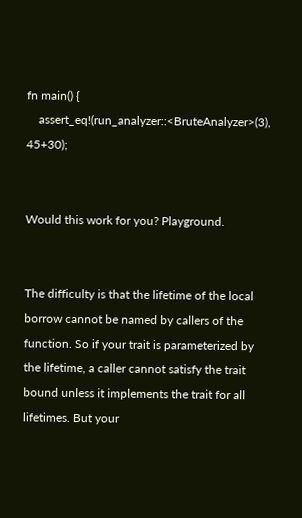fn main() {
    assert_eq!(run_analyzer::<BruteAnalyzer>(3), 45+30);


Would this work for you? Playground.


The difficulty is that the lifetime of the local borrow cannot be named by callers of the function. So if your trait is parameterized by the lifetime, a caller cannot satisfy the trait bound unless it implements the trait for all lifetimes. But your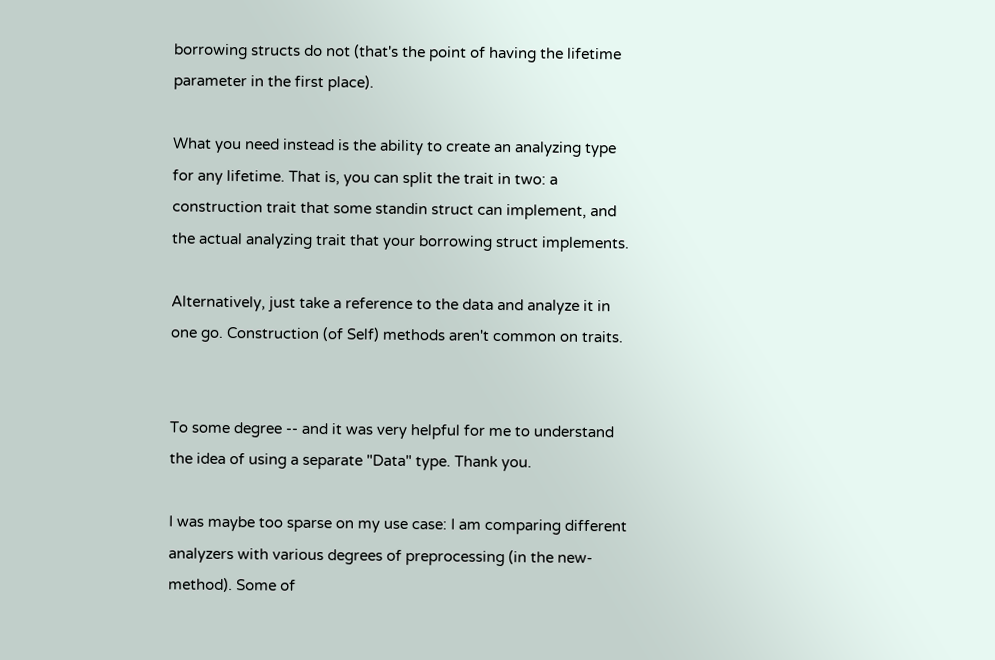borrowing structs do not (that's the point of having the lifetime parameter in the first place).

What you need instead is the ability to create an analyzing type for any lifetime. That is, you can split the trait in two: a construction trait that some standin struct can implement, and the actual analyzing trait that your borrowing struct implements.

Alternatively, just take a reference to the data and analyze it in one go. Construction (of Self) methods aren't common on traits.


To some degree -- and it was very helpful for me to understand the idea of using a separate "Data" type. Thank you.

I was maybe too sparse on my use case: I am comparing different analyzers with various degrees of preprocessing (in the new-method). Some of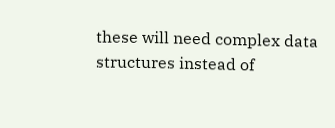these will need complex data structures instead of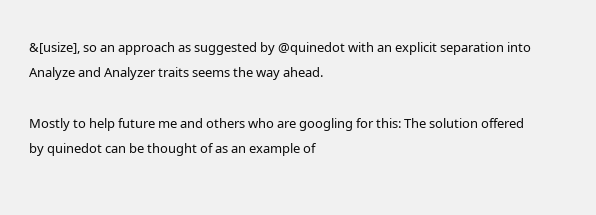&[usize], so an approach as suggested by @quinedot with an explicit separation into Analyze and Analyzer traits seems the way ahead.

Mostly to help future me and others who are googling for this: The solution offered by quinedot can be thought of as an example of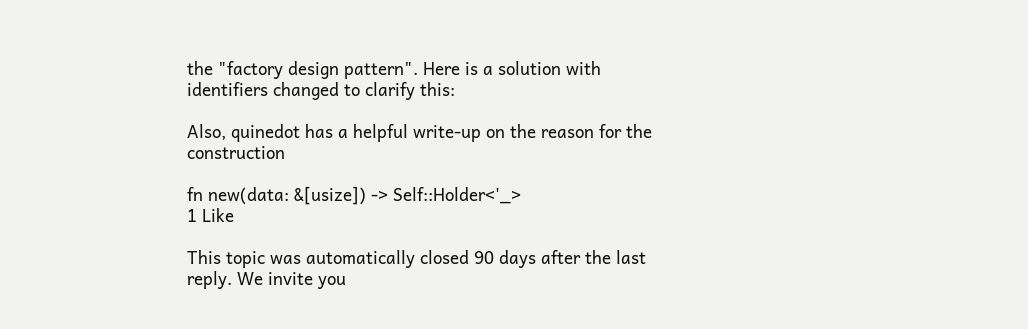the "factory design pattern". Here is a solution with identifiers changed to clarify this:

Also, quinedot has a helpful write-up on the reason for the construction

fn new(data: &[usize]) -> Self::Holder<'_>
1 Like

This topic was automatically closed 90 days after the last reply. We invite you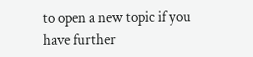to open a new topic if you have further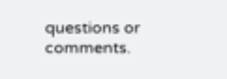questions or comments.